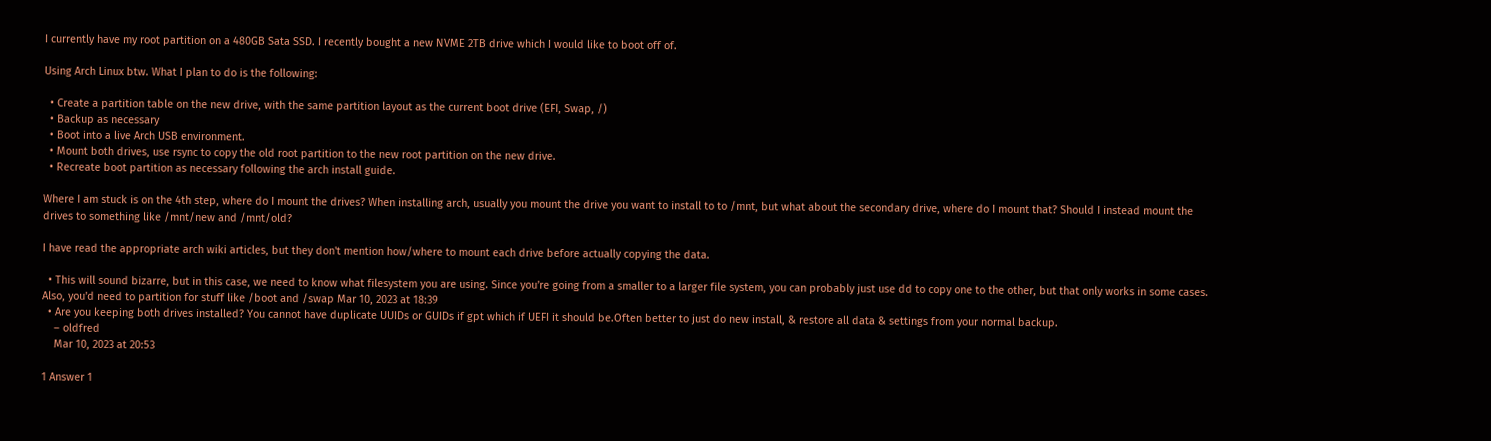I currently have my root partition on a 480GB Sata SSD. I recently bought a new NVME 2TB drive which I would like to boot off of.

Using Arch Linux btw. What I plan to do is the following:

  • Create a partition table on the new drive, with the same partition layout as the current boot drive (EFI, Swap, /)
  • Backup as necessary
  • Boot into a live Arch USB environment.
  • Mount both drives, use rsync to copy the old root partition to the new root partition on the new drive.
  • Recreate boot partition as necessary following the arch install guide.

Where I am stuck is on the 4th step, where do I mount the drives? When installing arch, usually you mount the drive you want to install to to /mnt, but what about the secondary drive, where do I mount that? Should I instead mount the drives to something like /mnt/new and /mnt/old?

I have read the appropriate arch wiki articles, but they don't mention how/where to mount each drive before actually copying the data.

  • This will sound bizarre, but in this case, we need to know what filesystem you are using. Since you're going from a smaller to a larger file system, you can probably just use dd to copy one to the other, but that only works in some cases. Also, you'd need to partition for stuff like /boot and /swap Mar 10, 2023 at 18:39
  • Are you keeping both drives installed? You cannot have duplicate UUIDs or GUIDs if gpt which if UEFI it should be.Often better to just do new install, & restore all data & settings from your normal backup.
    – oldfred
    Mar 10, 2023 at 20:53

1 Answer 1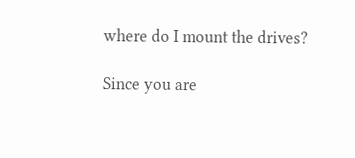where do I mount the drives?

Since you are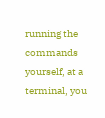running the commands yourself, at a terminal, you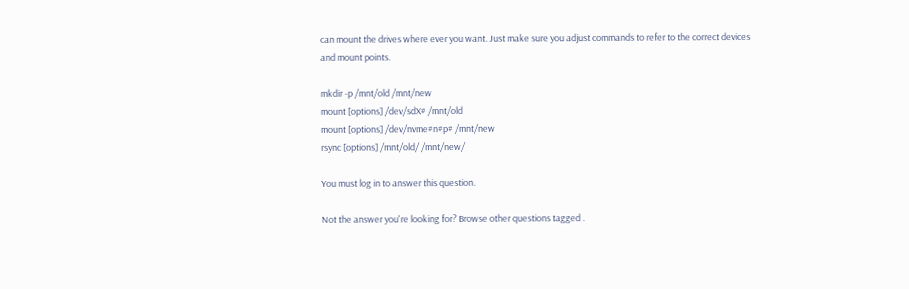can mount the drives where ever you want. Just make sure you adjust commands to refer to the correct devices and mount points.

mkdir -p /mnt/old /mnt/new
mount [options] /dev/sdX# /mnt/old
mount [options] /dev/nvme#n#p# /mnt/new
rsync [options] /mnt/old/ /mnt/new/

You must log in to answer this question.

Not the answer you're looking for? Browse other questions tagged .